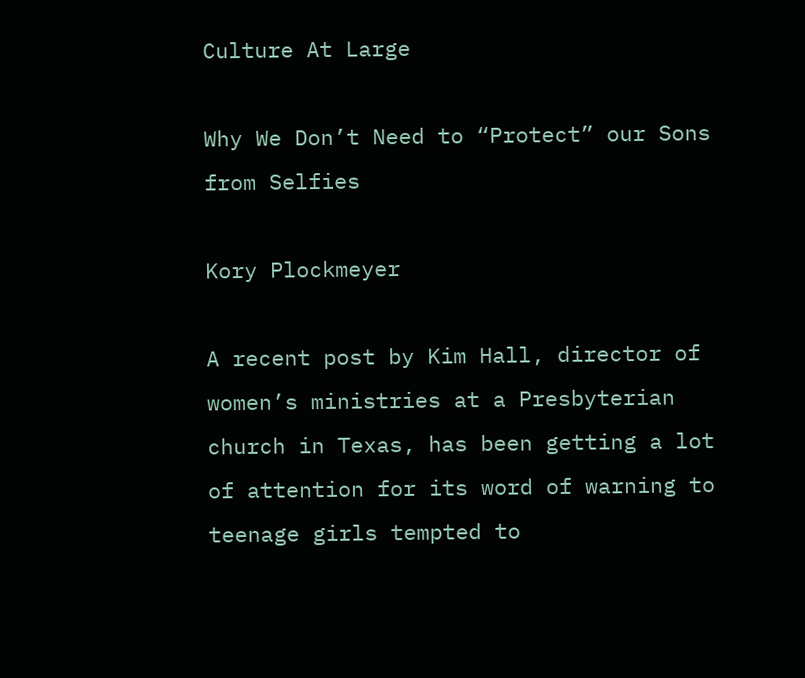Culture At Large

Why We Don’t Need to “Protect” our Sons from Selfies

Kory Plockmeyer

A recent post by Kim Hall, director of women’s ministries at a Presbyterian church in Texas, has been getting a lot of attention for its word of warning to teenage girls tempted to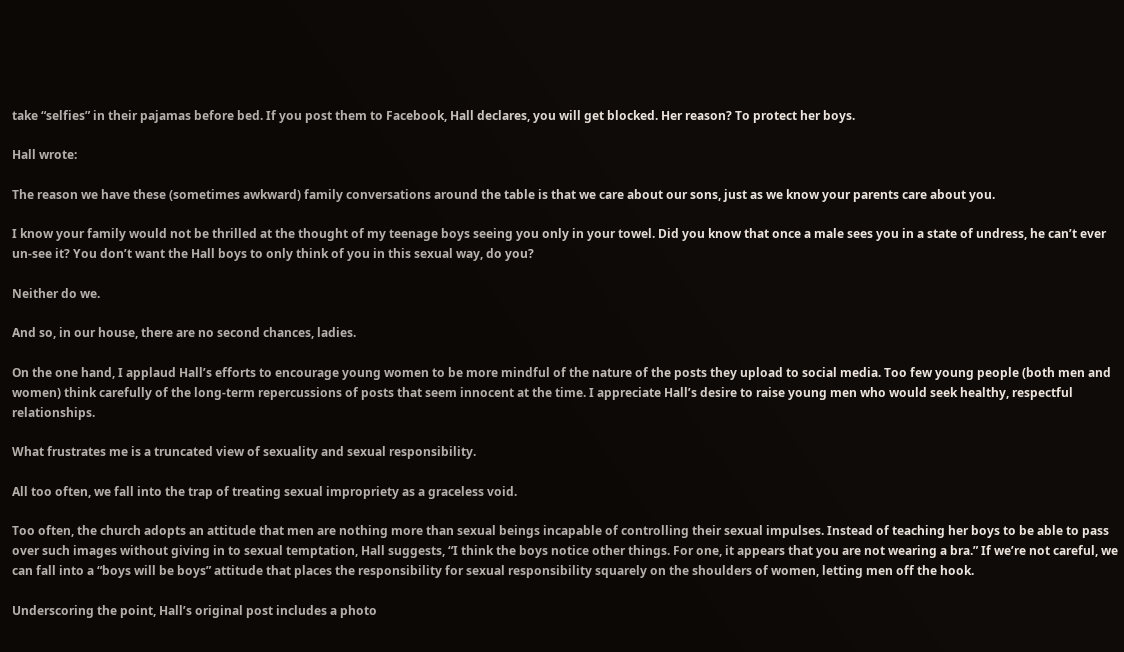take “selfies” in their pajamas before bed. If you post them to Facebook, Hall declares, you will get blocked. Her reason? To protect her boys.

Hall wrote:

The reason we have these (sometimes awkward) family conversations around the table is that we care about our sons, just as we know your parents care about you.

I know your family would not be thrilled at the thought of my teenage boys seeing you only in your towel. Did you know that once a male sees you in a state of undress, he can’t ever un-see it? You don’t want the Hall boys to only think of you in this sexual way, do you?

Neither do we.

And so, in our house, there are no second chances, ladies.

On the one hand, I applaud Hall’s efforts to encourage young women to be more mindful of the nature of the posts they upload to social media. Too few young people (both men and women) think carefully of the long-term repercussions of posts that seem innocent at the time. I appreciate Hall’s desire to raise young men who would seek healthy, respectful relationships.

What frustrates me is a truncated view of sexuality and sexual responsibility.

All too often, we fall into the trap of treating sexual impropriety as a graceless void.

Too often, the church adopts an attitude that men are nothing more than sexual beings incapable of controlling their sexual impulses. Instead of teaching her boys to be able to pass over such images without giving in to sexual temptation, Hall suggests, “I think the boys notice other things. For one, it appears that you are not wearing a bra.” If we’re not careful, we can fall into a “boys will be boys” attitude that places the responsibility for sexual responsibility squarely on the shoulders of women, letting men off the hook.

Underscoring the point, Hall’s original post includes a photo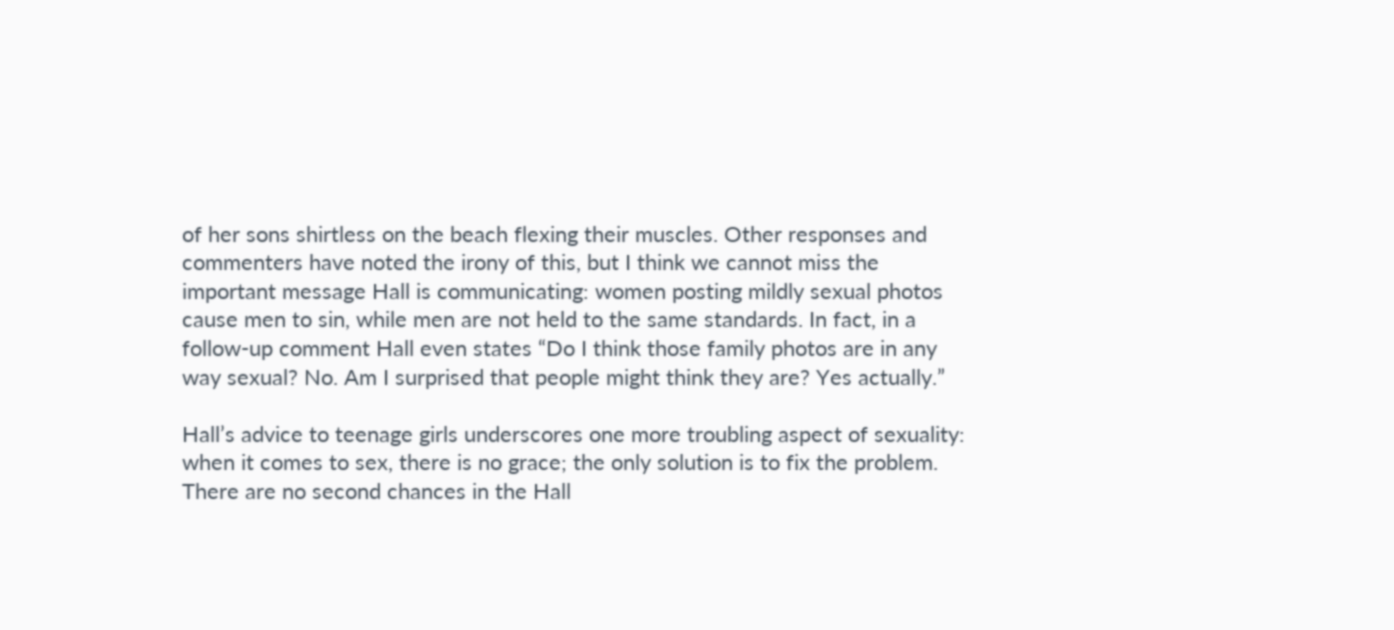of her sons shirtless on the beach flexing their muscles. Other responses and commenters have noted the irony of this, but I think we cannot miss the important message Hall is communicating: women posting mildly sexual photos cause men to sin, while men are not held to the same standards. In fact, in a follow-up comment Hall even states “Do I think those family photos are in any way sexual? No. Am I surprised that people might think they are? Yes actually.”

Hall’s advice to teenage girls underscores one more troubling aspect of sexuality: when it comes to sex, there is no grace; the only solution is to fix the problem. There are no second chances in the Hall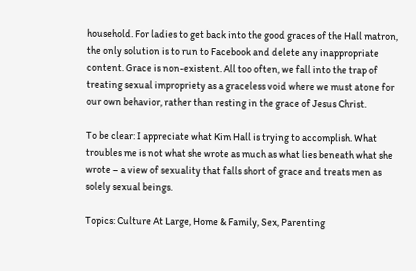household. For ladies to get back into the good graces of the Hall matron, the only solution is to run to Facebook and delete any inappropriate content. Grace is non-existent. All too often, we fall into the trap of treating sexual impropriety as a graceless void where we must atone for our own behavior, rather than resting in the grace of Jesus Christ.

To be clear: I appreciate what Kim Hall is trying to accomplish. What troubles me is not what she wrote as much as what lies beneath what she wrote – a view of sexuality that falls short of grace and treats men as solely sexual beings.

Topics: Culture At Large, Home & Family, Sex, Parenting